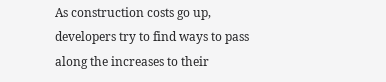As construction costs go up, developers try to find ways to pass along the increases to their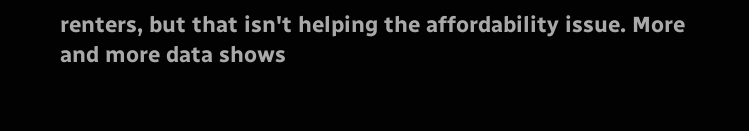renters, but that isn't helping the affordability issue. More and more data shows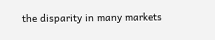the disparity in many markets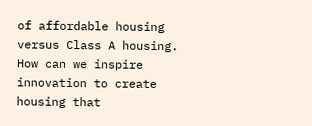of affordable housing versus Class A housing. How can we inspire innovation to create housing that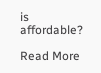is affordable?

Read More